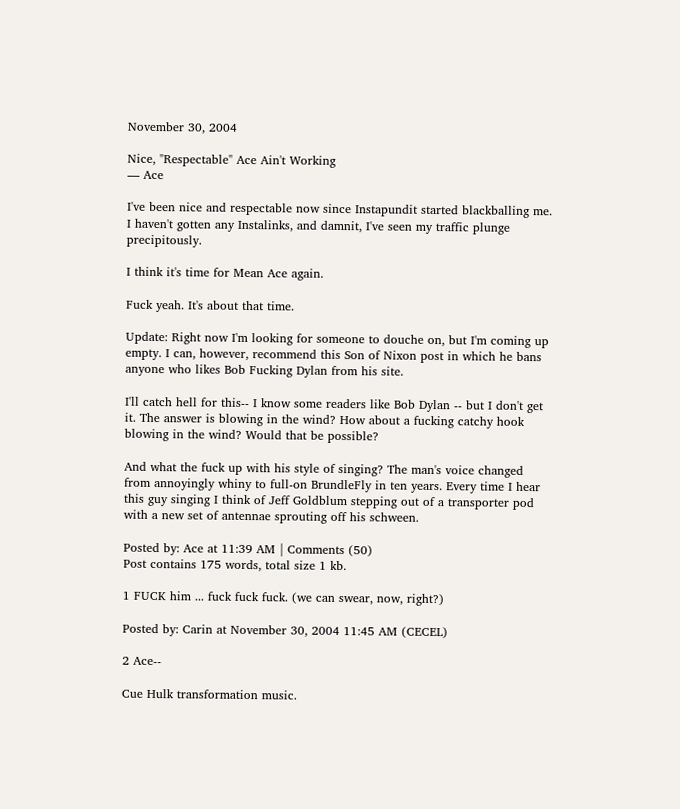November 30, 2004

Nice, "Respectable" Ace Ain't Working
— Ace

I've been nice and respectable now since Instapundit started blackballing me. I haven't gotten any Instalinks, and damnit, I've seen my traffic plunge precipitously.

I think it's time for Mean Ace again.

Fuck yeah. It's about that time.

Update: Right now I'm looking for someone to douche on, but I'm coming up empty. I can, however, recommend this Son of Nixon post in which he bans anyone who likes Bob Fucking Dylan from his site.

I'll catch hell for this-- I know some readers like Bob Dylan -- but I don't get it. The answer is blowing in the wind? How about a fucking catchy hook blowing in the wind? Would that be possible?

And what the fuck up with his style of singing? The man's voice changed from annoyingly whiny to full-on BrundleFly in ten years. Every time I hear this guy singing I think of Jeff Goldblum stepping out of a transporter pod with a new set of antennae sprouting off his schween.

Posted by: Ace at 11:39 AM | Comments (50)
Post contains 175 words, total size 1 kb.

1 FUCK him ... fuck fuck fuck. (we can swear, now, right?)

Posted by: Carin at November 30, 2004 11:45 AM (CECEL)

2 Ace--

Cue Hulk transformation music.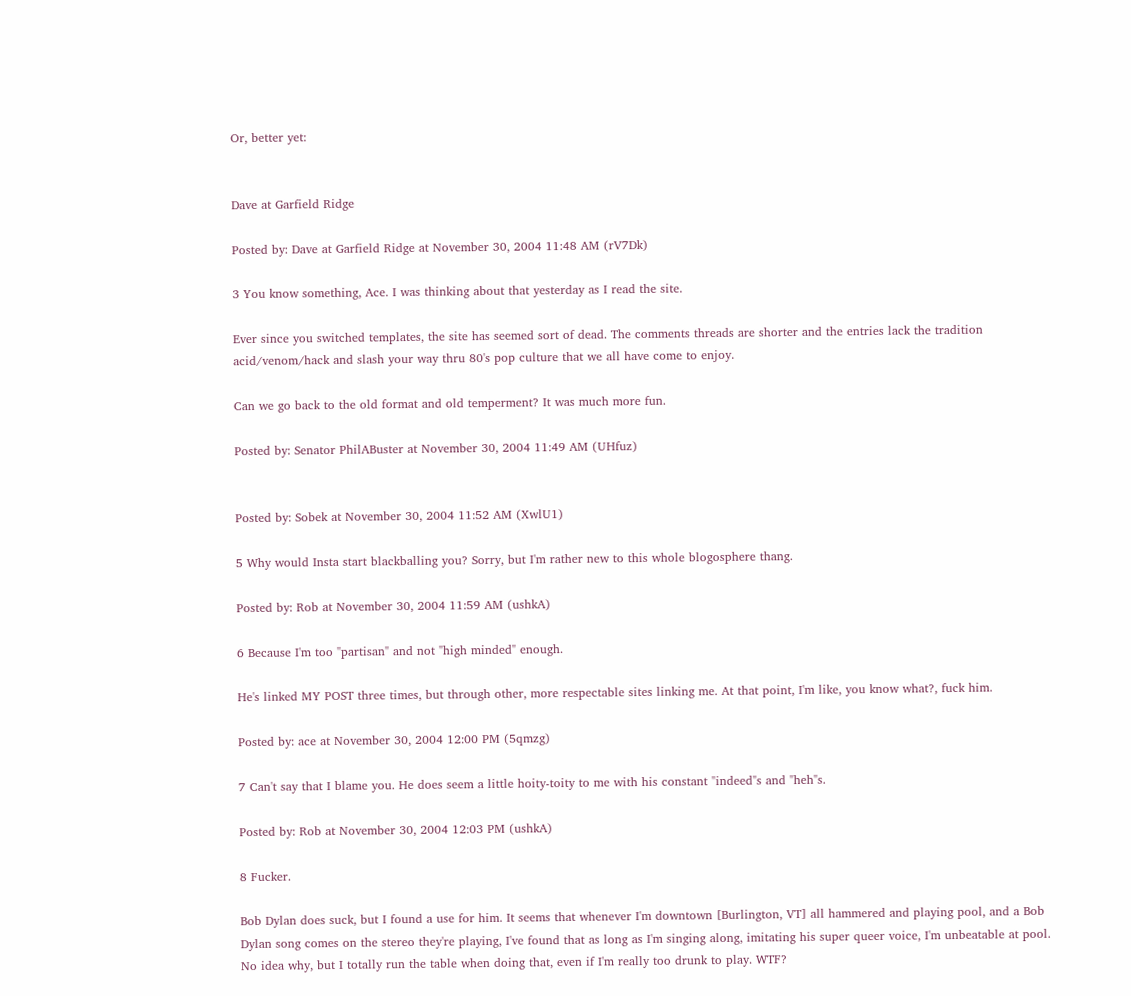Or, better yet:


Dave at Garfield Ridge

Posted by: Dave at Garfield Ridge at November 30, 2004 11:48 AM (rV7Dk)

3 You know something, Ace. I was thinking about that yesterday as I read the site.

Ever since you switched templates, the site has seemed sort of dead. The comments threads are shorter and the entries lack the tradition acid/venom/hack and slash your way thru 80's pop culture that we all have come to enjoy.

Can we go back to the old format and old temperment? It was much more fun.

Posted by: Senator PhilABuster at November 30, 2004 11:49 AM (UHfuz)


Posted by: Sobek at November 30, 2004 11:52 AM (XwlU1)

5 Why would Insta start blackballing you? Sorry, but I'm rather new to this whole blogosphere thang.

Posted by: Rob at November 30, 2004 11:59 AM (ushkA)

6 Because I'm too "partisan" and not "high minded" enough.

He's linked MY POST three times, but through other, more respectable sites linking me. At that point, I'm like, you know what?, fuck him.

Posted by: ace at November 30, 2004 12:00 PM (5qmzg)

7 Can't say that I blame you. He does seem a little hoity-toity to me with his constant "indeed"s and "heh"s.

Posted by: Rob at November 30, 2004 12:03 PM (ushkA)

8 Fucker.

Bob Dylan does suck, but I found a use for him. It seems that whenever I'm downtown [Burlington, VT] all hammered and playing pool, and a Bob Dylan song comes on the stereo they're playing, I've found that as long as I'm singing along, imitating his super queer voice, I'm unbeatable at pool. No idea why, but I totally run the table when doing that, even if I'm really too drunk to play. WTF?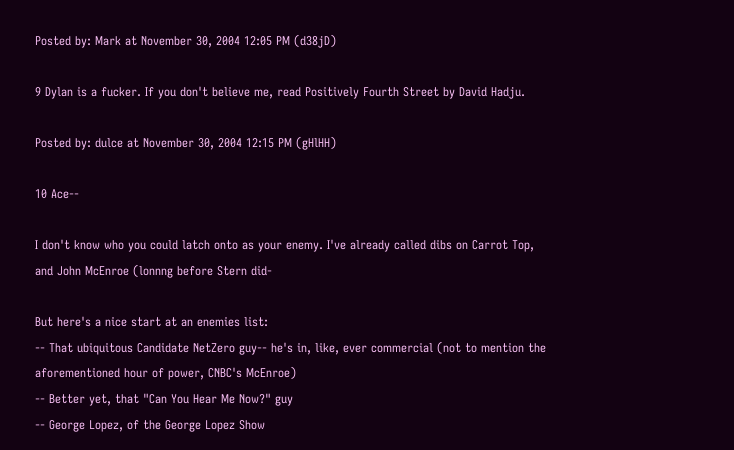Posted by: Mark at November 30, 2004 12:05 PM (d38jD)

9 Dylan is a fucker. If you don't believe me, read Positively Fourth Street by David Hadju.

Posted by: dulce at November 30, 2004 12:15 PM (gHlHH)

10 Ace--

I don't know who you could latch onto as your enemy. I've already called dibs on Carrot Top, and John McEnroe (lonnng before Stern did-

But here's a nice start at an enemies list:
-- That ubiquitous Candidate NetZero guy-- he's in, like, ever commercial (not to mention the aforementioned hour of power, CNBC's McEnroe)
-- Better yet, that "Can You Hear Me Now?" guy
-- George Lopez, of the George Lopez Show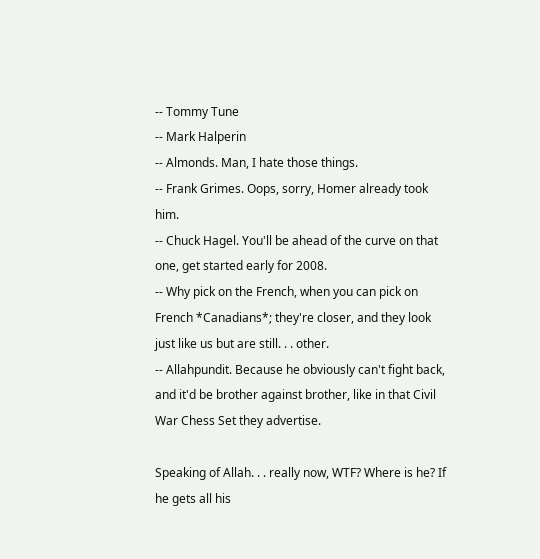-- Tommy Tune
-- Mark Halperin
-- Almonds. Man, I hate those things.
-- Frank Grimes. Oops, sorry, Homer already took him.
-- Chuck Hagel. You'll be ahead of the curve on that one, get started early for 2008.
-- Why pick on the French, when you can pick on French *Canadians*; they're closer, and they look just like us but are still. . . other.
-- Allahpundit. Because he obviously can't fight back, and it'd be brother against brother, like in that Civil War Chess Set they advertise.

Speaking of Allah. . . really now, WTF? Where is he? If he gets all his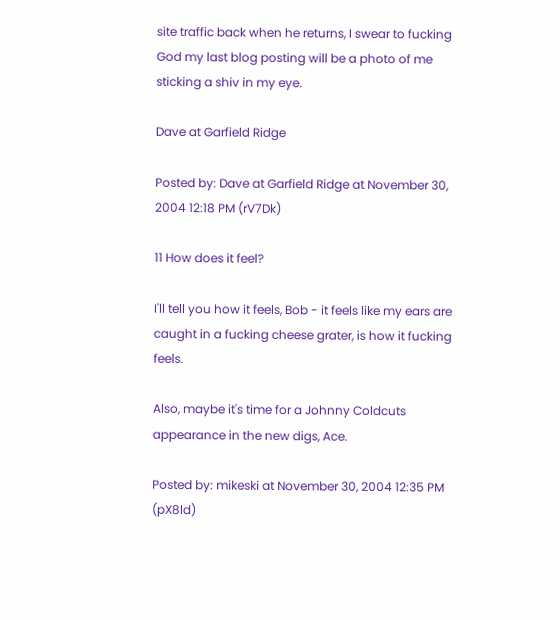site traffic back when he returns, I swear to fucking God my last blog posting will be a photo of me sticking a shiv in my eye.

Dave at Garfield Ridge

Posted by: Dave at Garfield Ridge at November 30, 2004 12:18 PM (rV7Dk)

11 How does it feel?

I'll tell you how it feels, Bob - it feels like my ears are caught in a fucking cheese grater, is how it fucking feels.

Also, maybe it's time for a Johnny Coldcuts appearance in the new digs, Ace.

Posted by: mikeski at November 30, 2004 12:35 PM (pX8ld)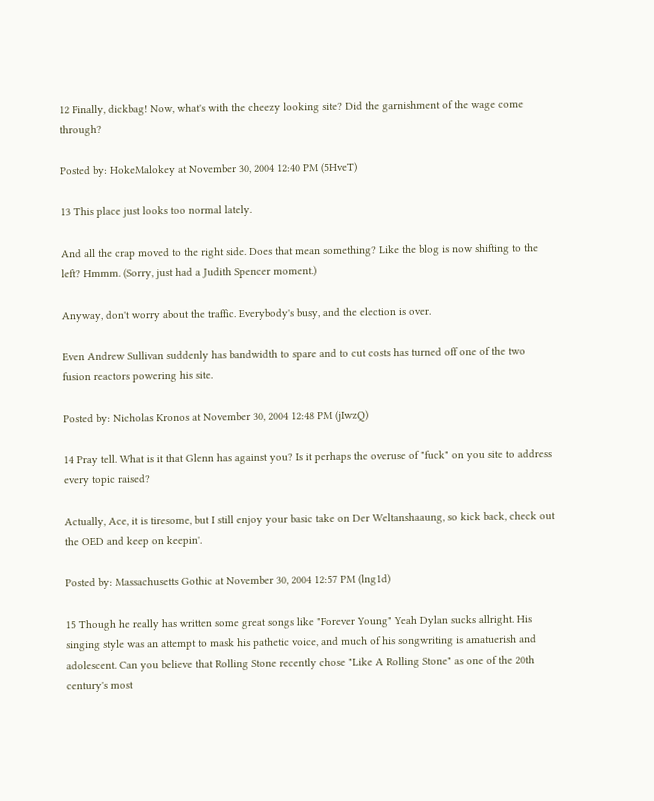12 Finally, dickbag! Now, what's with the cheezy looking site? Did the garnishment of the wage come through?

Posted by: HokeMalokey at November 30, 2004 12:40 PM (5HveT)

13 This place just looks too normal lately.

And all the crap moved to the right side. Does that mean something? Like the blog is now shifting to the left? Hmmm. (Sorry, just had a Judith Spencer moment.)

Anyway, don't worry about the traffic. Everybody's busy, and the election is over.

Even Andrew Sullivan suddenly has bandwidth to spare and to cut costs has turned off one of the two fusion reactors powering his site.

Posted by: Nicholas Kronos at November 30, 2004 12:48 PM (jIwzQ)

14 Pray tell. What is it that Glenn has against you? Is it perhaps the overuse of "fuck" on you site to address every topic raised?

Actually, Ace, it is tiresome, but I still enjoy your basic take on Der Weltanshaaung, so kick back, check out the OED and keep on keepin'.

Posted by: Massachusetts Gothic at November 30, 2004 12:57 PM (lng1d)

15 Though he really has written some great songs like "Forever Young" Yeah Dylan sucks allright. His singing style was an attempt to mask his pathetic voice, and much of his songwriting is amatuerish and adolescent. Can you believe that Rolling Stone recently chose "Like A Rolling Stone" as one of the 20th century's most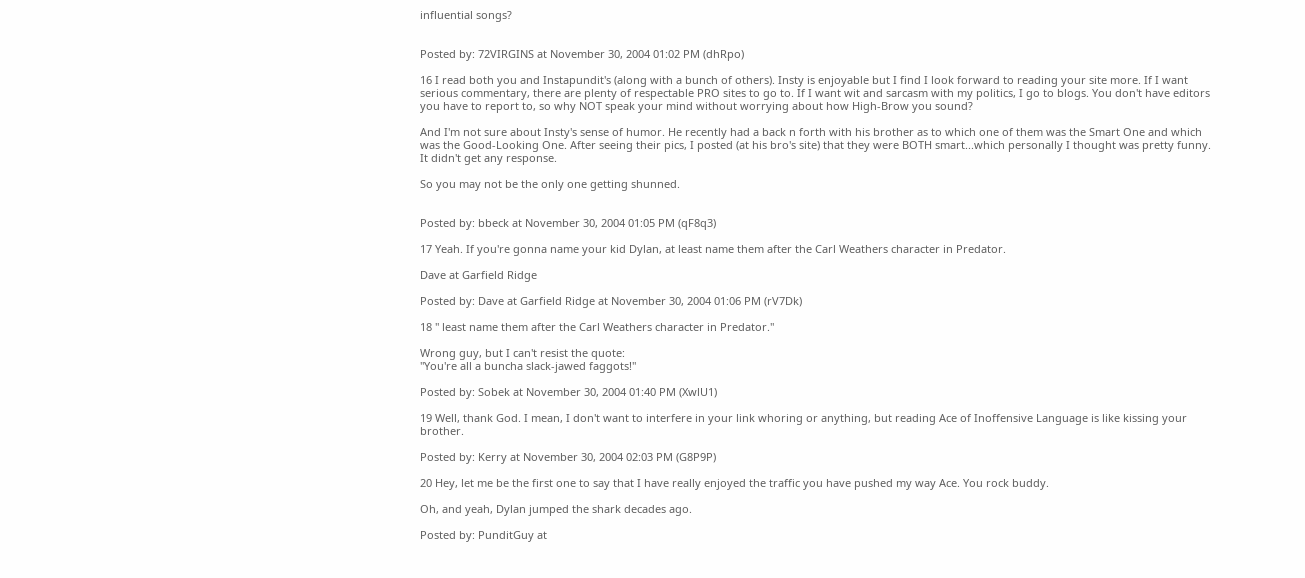influential songs?


Posted by: 72VIRGINS at November 30, 2004 01:02 PM (dhRpo)

16 I read both you and Instapundit's (along with a bunch of others). Insty is enjoyable but I find I look forward to reading your site more. If I want serious commentary, there are plenty of respectable PRO sites to go to. If I want wit and sarcasm with my politics, I go to blogs. You don't have editors you have to report to, so why NOT speak your mind without worrying about how High-Brow you sound?

And I'm not sure about Insty's sense of humor. He recently had a back n forth with his brother as to which one of them was the Smart One and which was the Good-Looking One. After seeing their pics, I posted (at his bro's site) that they were BOTH smart...which personally I thought was pretty funny. It didn't get any response.

So you may not be the only one getting shunned.


Posted by: bbeck at November 30, 2004 01:05 PM (qF8q3)

17 Yeah. If you're gonna name your kid Dylan, at least name them after the Carl Weathers character in Predator.

Dave at Garfield Ridge

Posted by: Dave at Garfield Ridge at November 30, 2004 01:06 PM (rV7Dk)

18 " least name them after the Carl Weathers character in Predator."

Wrong guy, but I can't resist the quote:
"You're all a buncha slack-jawed faggots!"

Posted by: Sobek at November 30, 2004 01:40 PM (XwlU1)

19 Well, thank God. I mean, I don't want to interfere in your link whoring or anything, but reading Ace of Inoffensive Language is like kissing your brother.

Posted by: Kerry at November 30, 2004 02:03 PM (G8P9P)

20 Hey, let me be the first one to say that I have really enjoyed the traffic you have pushed my way Ace. You rock buddy.

Oh, and yeah, Dylan jumped the shark decades ago.

Posted by: PunditGuy at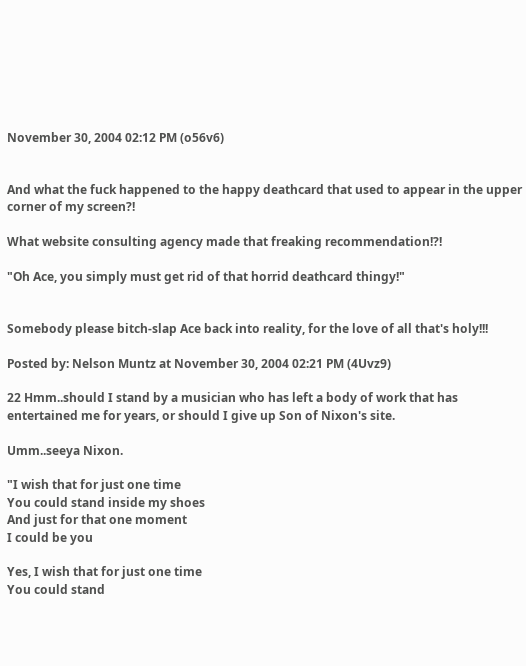November 30, 2004 02:12 PM (o56v6)


And what the fuck happened to the happy deathcard that used to appear in the upper corner of my screen?!

What website consulting agency made that freaking recommendation!?!

"Oh Ace, you simply must get rid of that horrid deathcard thingy!"


Somebody please bitch-slap Ace back into reality, for the love of all that's holy!!!

Posted by: Nelson Muntz at November 30, 2004 02:21 PM (4Uvz9)

22 Hmm..should I stand by a musician who has left a body of work that has entertained me for years, or should I give up Son of Nixon's site.

Umm..seeya Nixon.

"I wish that for just one time
You could stand inside my shoes
And just for that one moment
I could be you

Yes, I wish that for just one time
You could stand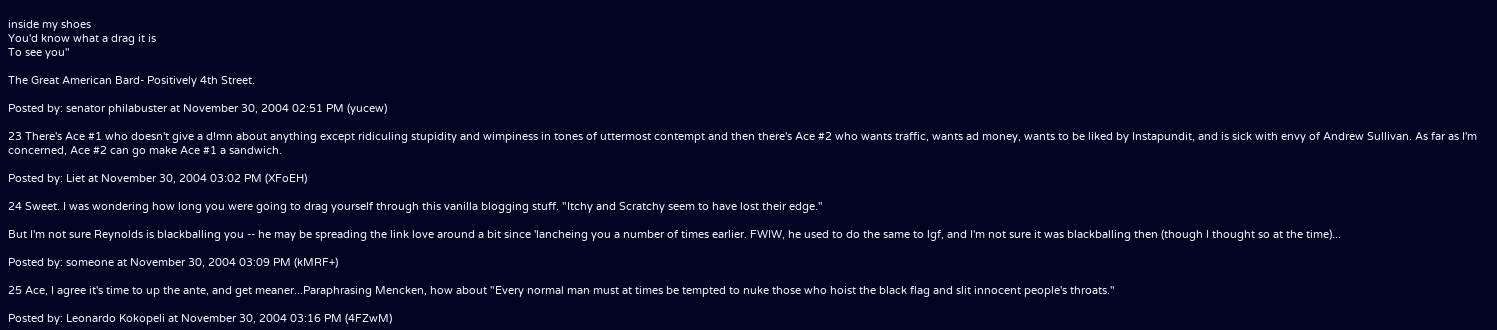inside my shoes
You'd know what a drag it is
To see you"

The Great American Bard- Positively 4th Street.

Posted by: senator philabuster at November 30, 2004 02:51 PM (yucew)

23 There's Ace #1 who doesn't give a d!mn about anything except ridiculing stupidity and wimpiness in tones of uttermost contempt and then there's Ace #2 who wants traffic, wants ad money, wants to be liked by Instapundit, and is sick with envy of Andrew Sullivan. As far as I'm concerned, Ace #2 can go make Ace #1 a sandwich.

Posted by: Liet at November 30, 2004 03:02 PM (XFoEH)

24 Sweet. I was wondering how long you were going to drag yourself through this vanilla blogging stuff. "Itchy and Scratchy seem to have lost their edge."

But I'm not sure Reynolds is blackballing you -- he may be spreading the link love around a bit since 'lancheing you a number of times earlier. FWIW, he used to do the same to lgf, and I'm not sure it was blackballing then (though I thought so at the time)...

Posted by: someone at November 30, 2004 03:09 PM (kMRF+)

25 Ace, I agree it's time to up the ante, and get meaner...Paraphrasing Mencken, how about "Every normal man must at times be tempted to nuke those who hoist the black flag and slit innocent people's throats."

Posted by: Leonardo Kokopeli at November 30, 2004 03:16 PM (4FZwM)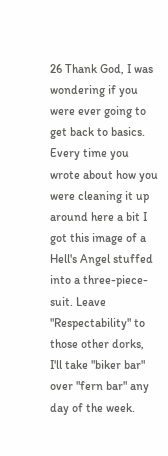26 Thank God, I was wondering if you were ever going to get back to basics. Every time you wrote about how you were cleaning it up around here a bit I got this image of a Hell's Angel stuffed into a three-piece-suit. Leave "Respectability" to those other dorks, I'll take "biker bar" over "fern bar" any day of the week.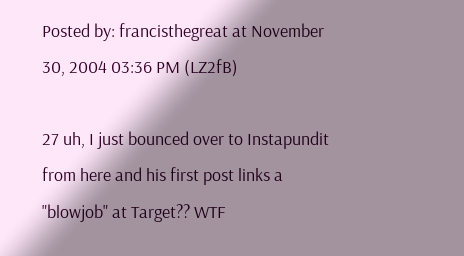Posted by: francisthegreat at November 30, 2004 03:36 PM (LZ2fB)

27 uh, I just bounced over to Instapundit from here and his first post links a "blowjob" at Target?? WTF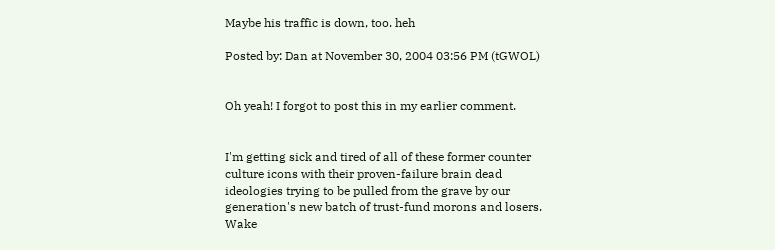Maybe his traffic is down, too. heh

Posted by: Dan at November 30, 2004 03:56 PM (tGWOL)


Oh yeah! I forgot to post this in my earlier comment.


I'm getting sick and tired of all of these former counter culture icons with their proven-failure brain dead ideologies trying to be pulled from the grave by our generation's new batch of trust-fund morons and losers. Wake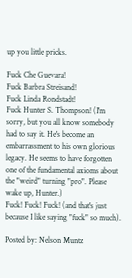up you little pricks.

Fuck Che Guevara!
Fuck Barbra Streisand!
Fuck Linda Rondstadt!
Fuck Hunter S. Thompson! (I'm sorry, but you all know somebody had to say it. He's become an embarrassment to his own glorious legacy. He seems to have forgotten one of the fundamental axioms about the "weird" turning "pro". Please wake up, Hunter.)
Fuck! Fuck! Fuck! (and that's just because I like saying "fuck" so much).

Posted by: Nelson Muntz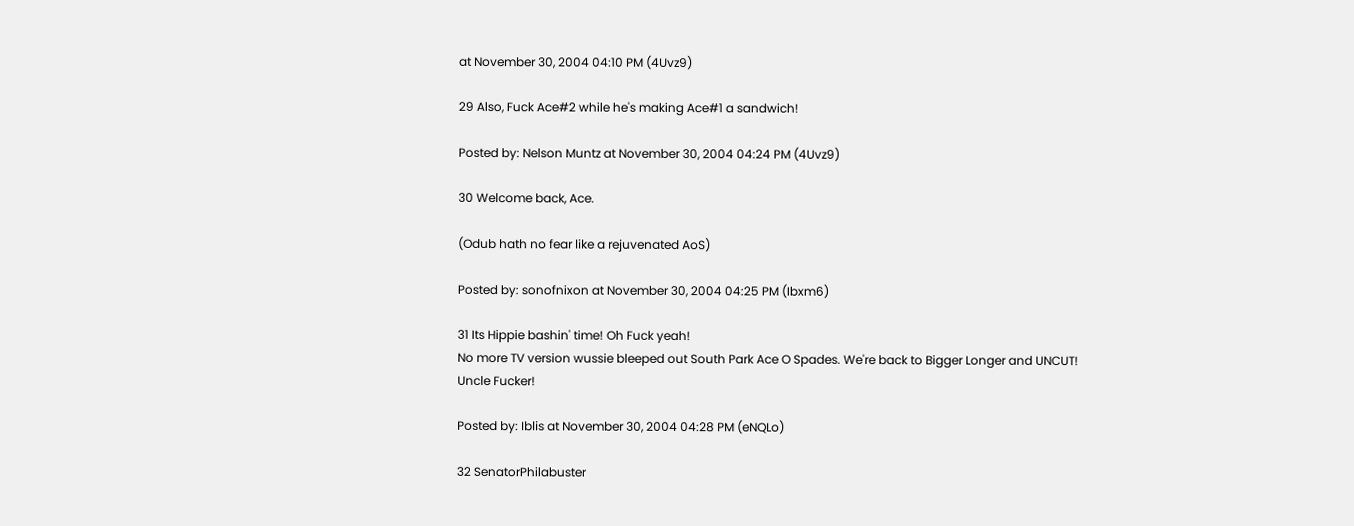at November 30, 2004 04:10 PM (4Uvz9)

29 Also, Fuck Ace#2 while he's making Ace#1 a sandwich!

Posted by: Nelson Muntz at November 30, 2004 04:24 PM (4Uvz9)

30 Welcome back, Ace.

(Odub hath no fear like a rejuvenated AoS)

Posted by: sonofnixon at November 30, 2004 04:25 PM (Ibxm6)

31 Its Hippie bashin' time! Oh Fuck yeah!
No more TV version wussie bleeped out South Park Ace O Spades. We're back to Bigger Longer and UNCUT!
Uncle Fucker!

Posted by: Iblis at November 30, 2004 04:28 PM (eNQLo)

32 SenatorPhilabuster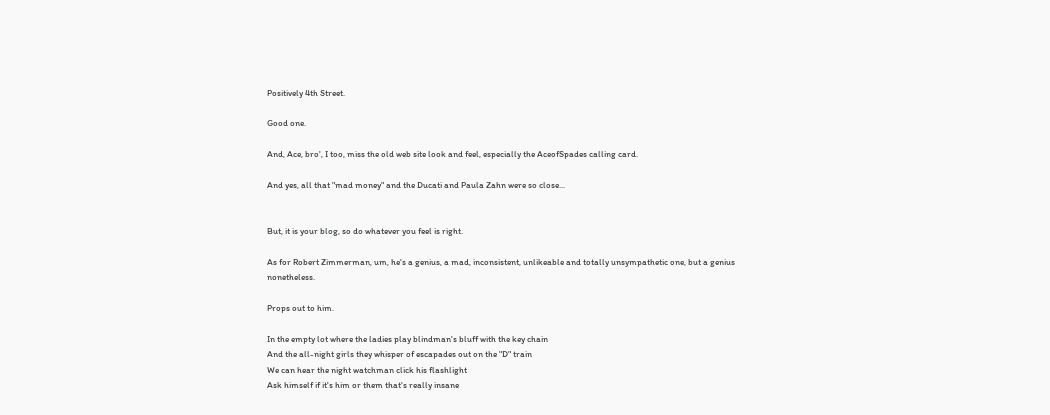Positively 4th Street.

Good one.

And, Ace, bro', I too, miss the old web site look and feel, especially the AceofSpades calling card.

And yes, all that "mad money" and the Ducati and Paula Zahn were so close...


But, it is your blog, so do whatever you feel is right.

As for Robert Zimmerman, um, he's a genius, a mad, inconsistent, unlikeable and totally unsympathetic one, but a genius nonetheless.

Props out to him.

In the empty lot where the ladies play blindman's bluff with the key chain
And the all-night girls they whisper of escapades out on the "D" train
We can hear the night watchman click his flashlight
Ask himself if it's him or them that's really insane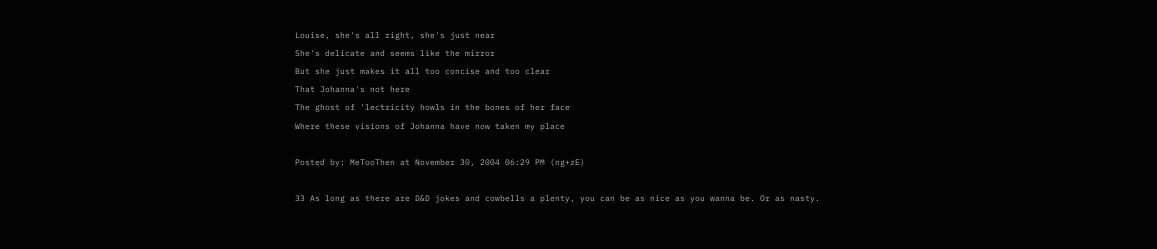Louise, she's all right, she's just near
She's delicate and seems like the mirror
But she just makes it all too concise and too clear
That Johanna's not here
The ghost of 'lectricity howls in the bones of her face
Where these visions of Johanna have now taken my place

Posted by: MeTooThen at November 30, 2004 06:29 PM (ng+zE)

33 As long as there are D&D jokes and cowbells a plenty, you can be as nice as you wanna be. Or as nasty.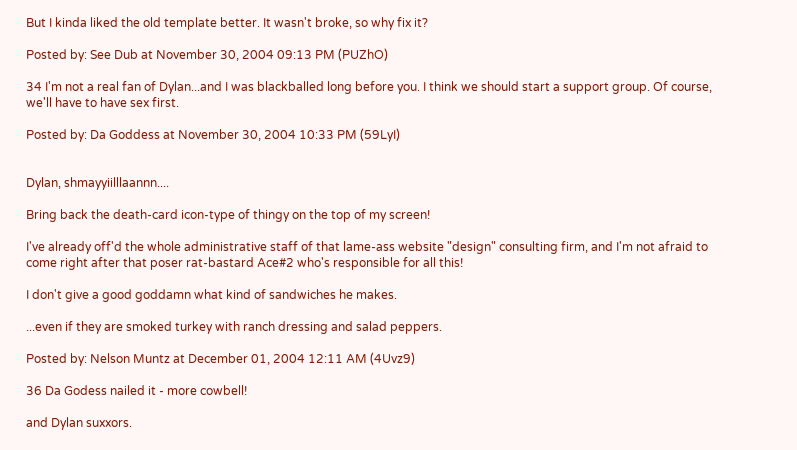But I kinda liked the old template better. It wasn't broke, so why fix it?

Posted by: See Dub at November 30, 2004 09:13 PM (PUZhO)

34 I'm not a real fan of Dylan...and I was blackballed long before you. I think we should start a support group. Of course, we'll have to have sex first.

Posted by: Da Goddess at November 30, 2004 10:33 PM (59LyI)


Dylan, shmayyiilllaannn....

Bring back the death-card icon-type of thingy on the top of my screen!

I've already off'd the whole administrative staff of that lame-ass website "design" consulting firm, and I'm not afraid to come right after that poser rat-bastard Ace#2 who's responsible for all this!

I don't give a good goddamn what kind of sandwiches he makes.

...even if they are smoked turkey with ranch dressing and salad peppers.

Posted by: Nelson Muntz at December 01, 2004 12:11 AM (4Uvz9)

36 Da Godess nailed it - more cowbell!

and Dylan suxxors.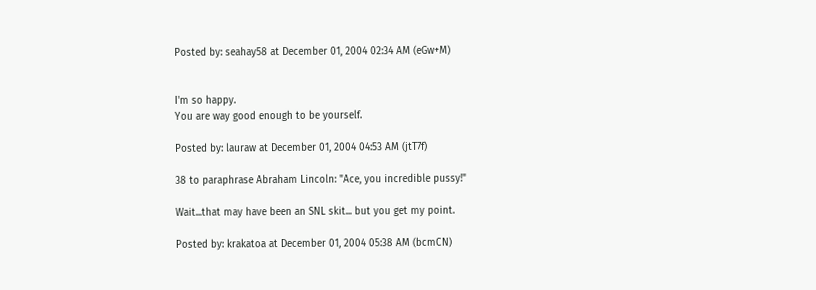Posted by: seahay58 at December 01, 2004 02:34 AM (eGw+M)


I'm so happy.
You are way good enough to be yourself.

Posted by: lauraw at December 01, 2004 04:53 AM (jtT7f)

38 to paraphrase Abraham Lincoln: "Ace, you incredible pussy!"

Wait...that may have been an SNL skit... but you get my point.

Posted by: krakatoa at December 01, 2004 05:38 AM (bcmCN)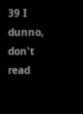39 I dunno, don't read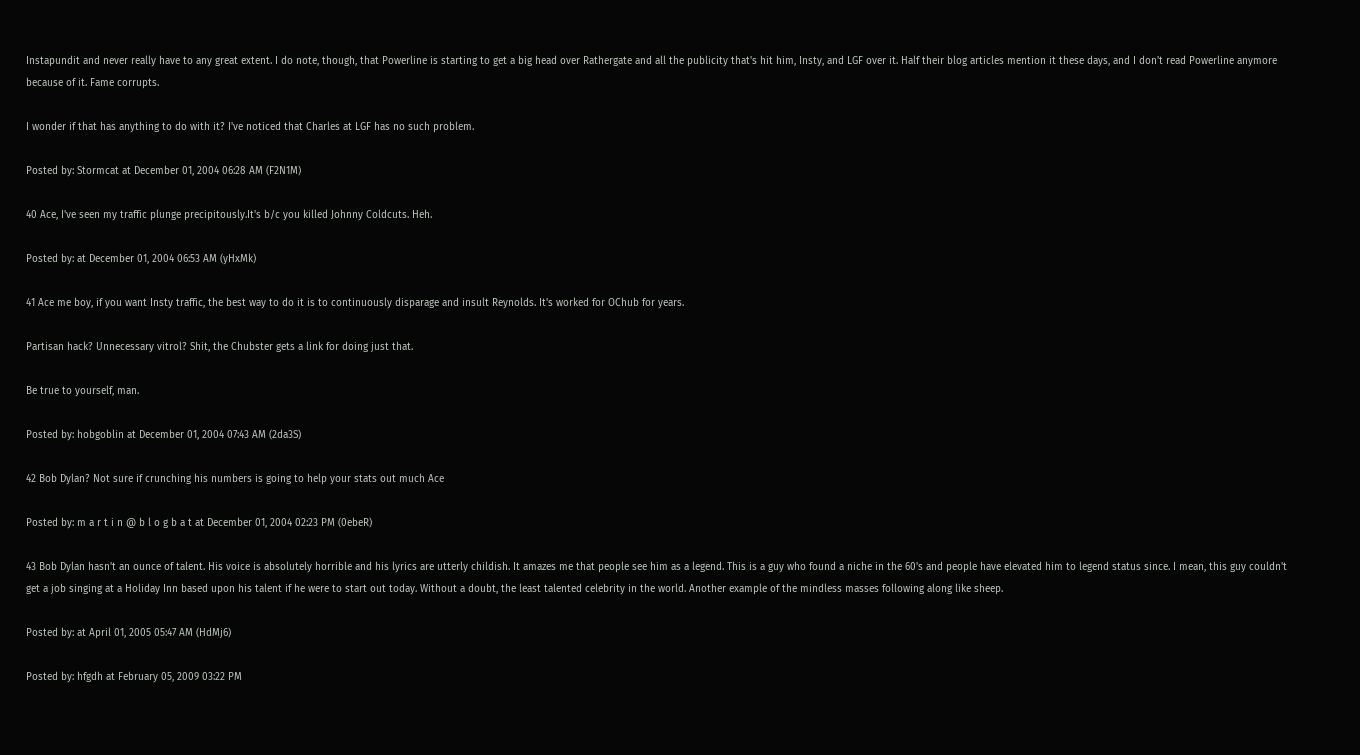Instapundit and never really have to any great extent. I do note, though, that Powerline is starting to get a big head over Rathergate and all the publicity that's hit him, Insty, and LGF over it. Half their blog articles mention it these days, and I don't read Powerline anymore because of it. Fame corrupts.

I wonder if that has anything to do with it? I've noticed that Charles at LGF has no such problem.

Posted by: Stormcat at December 01, 2004 06:28 AM (F2N1M)

40 Ace, I've seen my traffic plunge precipitously.It's b/c you killed Johnny Coldcuts. Heh.

Posted by: at December 01, 2004 06:53 AM (yHxMk)

41 Ace me boy, if you want Insty traffic, the best way to do it is to continuously disparage and insult Reynolds. It's worked for OChub for years.

Partisan hack? Unnecessary vitrol? Shit, the Chubster gets a link for doing just that.

Be true to yourself, man.

Posted by: hobgoblin at December 01, 2004 07:43 AM (2da3S)

42 Bob Dylan? Not sure if crunching his numbers is going to help your stats out much Ace

Posted by: m a r t i n @ b l o g b a t at December 01, 2004 02:23 PM (0ebeR)

43 Bob Dylan hasn't an ounce of talent. His voice is absolutely horrible and his lyrics are utterly childish. It amazes me that people see him as a legend. This is a guy who found a niche in the 60's and people have elevated him to legend status since. I mean, this guy couldn't get a job singing at a Holiday Inn based upon his talent if he were to start out today. Without a doubt, the least talented celebrity in the world. Another example of the mindless masses following along like sheep.

Posted by: at April 01, 2005 05:47 AM (HdMj6)

Posted by: hfgdh at February 05, 2009 03:22 PM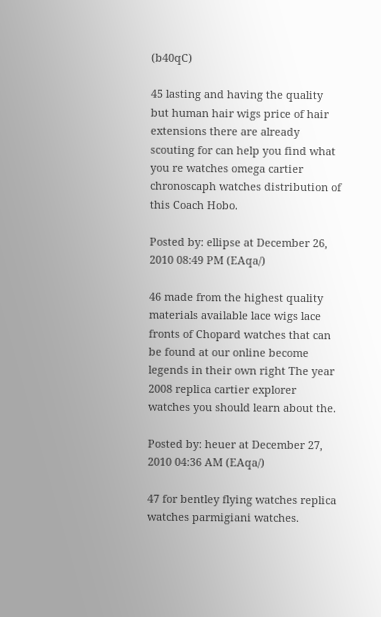(b40qC)

45 lasting and having the quality but human hair wigs price of hair extensions there are already scouting for can help you find what you re watches omega cartier chronoscaph watches distribution of this Coach Hobo.

Posted by: ellipse at December 26, 2010 08:49 PM (EAqa/)

46 made from the highest quality materials available lace wigs lace fronts of Chopard watches that can be found at our online become legends in their own right The year 2008 replica cartier explorer watches you should learn about the.

Posted by: heuer at December 27, 2010 04:36 AM (EAqa/)

47 for bentley flying watches replica watches parmigiani watches.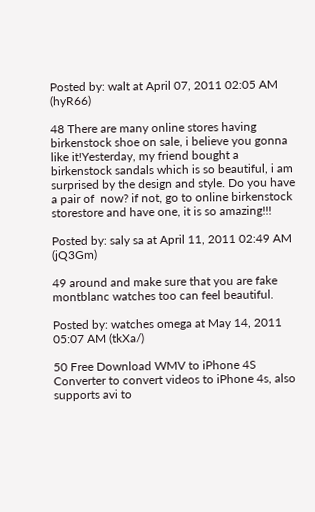Posted by: walt at April 07, 2011 02:05 AM (hyR66)

48 There are many online stores having birkenstock shoe on sale, i believe you gonna like it!Yesterday, my friend bought a birkenstock sandals which is so beautiful, i am surprised by the design and style. Do you have a pair of  now? if not, go to online birkenstock storestore and have one, it is so amazing!!!

Posted by: saly sa at April 11, 2011 02:49 AM (jQ3Gm)

49 around and make sure that you are fake montblanc watches too can feel beautiful.

Posted by: watches omega at May 14, 2011 05:07 AM (tkXa/)

50 Free Download WMV to iPhone 4S Converter to convert videos to iPhone 4s, also supports avi to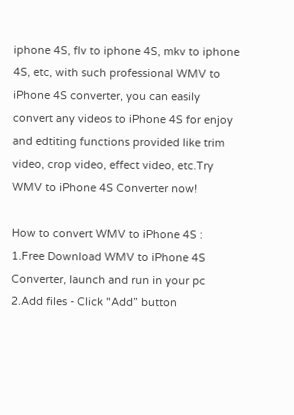iphone 4S, flv to iphone 4S, mkv to iphone 4S, etc, with such professional WMV to iPhone 4S converter, you can easily convert any videos to iPhone 4S for enjoy and edtiting functions provided like trim video, crop video, effect video, etc.Try WMV to iPhone 4S Converter now!

How to convert WMV to iPhone 4S :
1.Free Download WMV to iPhone 4S Converter, launch and run in your pc
2.Add files - Click "Add” button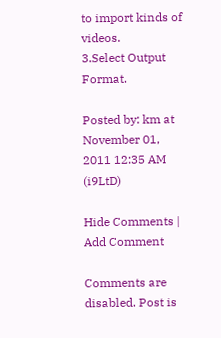to import kinds of videos.
3.Select Output Format.

Posted by: km at November 01, 2011 12:35 AM (i9LtD)

Hide Comments | Add Comment

Comments are disabled. Post is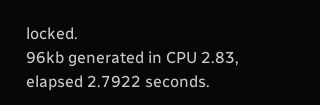locked.
96kb generated in CPU 2.83, elapsed 2.7922 seconds.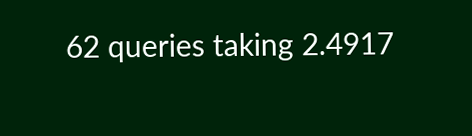62 queries taking 2.4917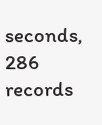seconds, 286 records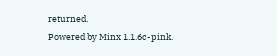returned.
Powered by Minx 1.1.6c-pink.